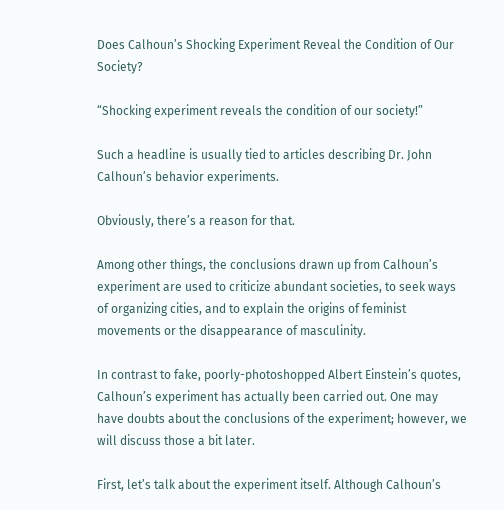Does Calhoun’s Shocking Experiment Reveal the Condition of Our Society?

“Shocking experiment reveals the condition of our society!”

Such a headline is usually tied to articles describing Dr. John Calhoun’s behavior experiments.

Obviously, there’s a reason for that.

Among other things, the conclusions drawn up from Calhoun’s experiment are used to criticize abundant societies, to seek ways of organizing cities, and to explain the origins of feminist movements or the disappearance of masculinity.

In contrast to fake, poorly-photoshopped Albert Einstein’s quotes, Calhoun’s experiment has actually been carried out. One may have doubts about the conclusions of the experiment; however, we will discuss those a bit later.

First, let’s talk about the experiment itself. Although Calhoun’s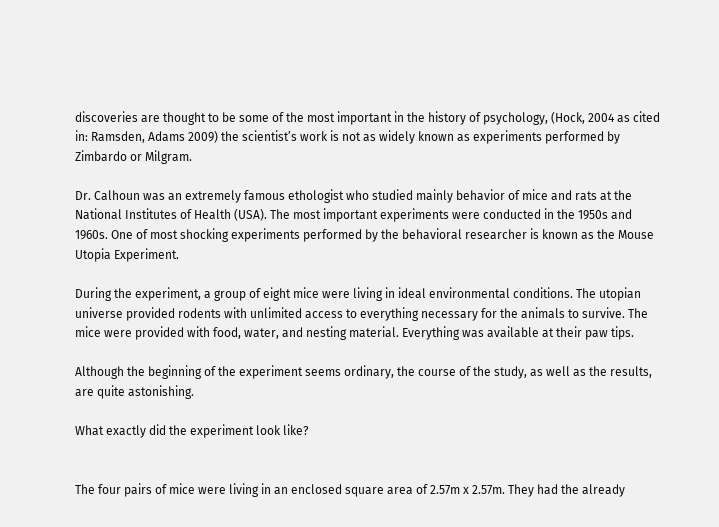discoveries are thought to be some of the most important in the history of psychology, (Hock, 2004 as cited in: Ramsden, Adams 2009) the scientist’s work is not as widely known as experiments performed by Zimbardo or Milgram.

Dr. Calhoun was an extremely famous ethologist who studied mainly behavior of mice and rats at the National Institutes of Health (USA). The most important experiments were conducted in the 1950s and 1960s. One of most shocking experiments performed by the behavioral researcher is known as the Mouse Utopia Experiment.

During the experiment, a group of eight mice were living in ideal environmental conditions. The utopian universe provided rodents with unlimited access to everything necessary for the animals to survive. The mice were provided with food, water, and nesting material. Everything was available at their paw tips.

Although the beginning of the experiment seems ordinary, the course of the study, as well as the results, are quite astonishing.

What exactly did the experiment look like?


The four pairs of mice were living in an enclosed square area of 2.57m x 2.57m. They had the already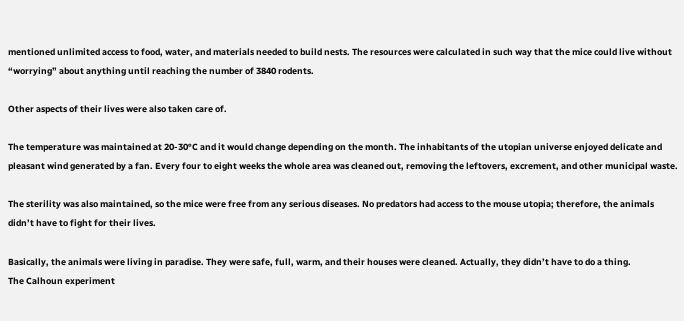mentioned unlimited access to food, water, and materials needed to build nests. The resources were calculated in such way that the mice could live without “worrying” about anything until reaching the number of 3840 rodents.

Other aspects of their lives were also taken care of.

The temperature was maintained at 20-30°C and it would change depending on the month. The inhabitants of the utopian universe enjoyed delicate and pleasant wind generated by a fan. Every four to eight weeks the whole area was cleaned out, removing the leftovers, excrement, and other municipal waste.

The sterility was also maintained, so the mice were free from any serious diseases. No predators had access to the mouse utopia; therefore, the animals didn’t have to fight for their lives.

Basically, the animals were living in paradise. They were safe, full, warm, and their houses were cleaned. Actually, they didn’t have to do a thing.
The Calhoun experiment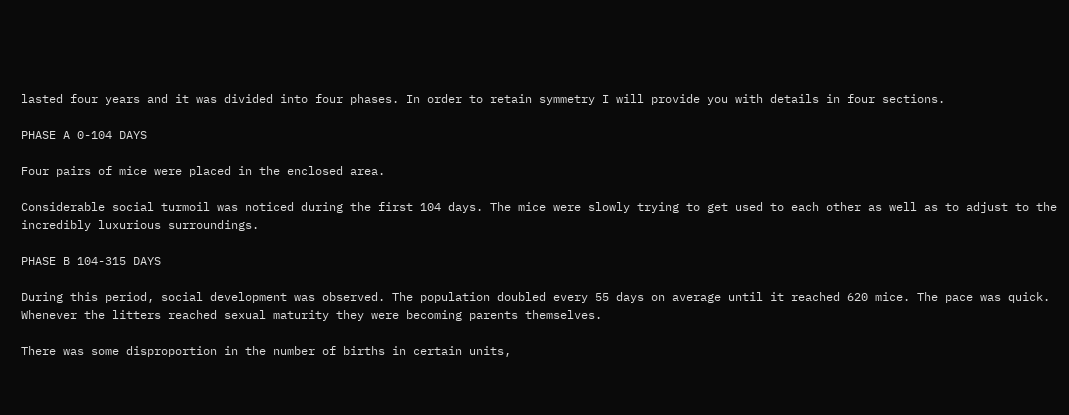lasted four years and it was divided into four phases. In order to retain symmetry I will provide you with details in four sections.

PHASE A 0-104 DAYS

Four pairs of mice were placed in the enclosed area.

Considerable social turmoil was noticed during the first 104 days. The mice were slowly trying to get used to each other as well as to adjust to the incredibly luxurious surroundings.

PHASE B 104-315 DAYS

During this period, social development was observed. The population doubled every 55 days on average until it reached 620 mice. The pace was quick. Whenever the litters reached sexual maturity they were becoming parents themselves.

There was some disproportion in the number of births in certain units,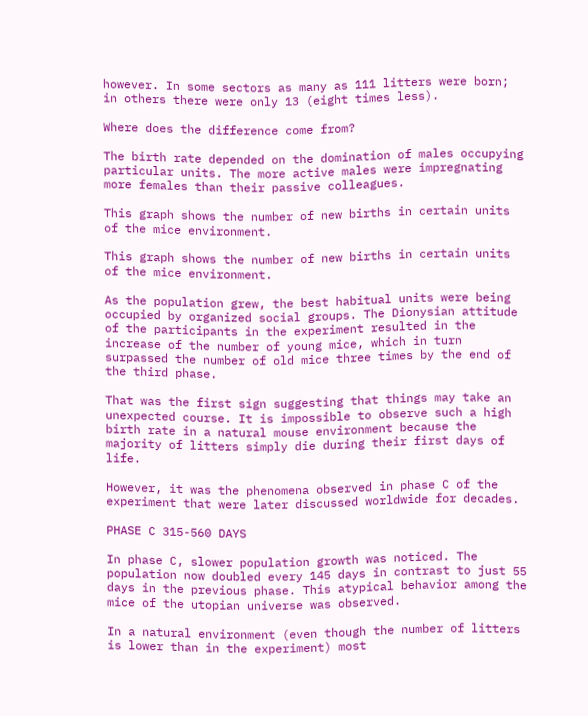however. In some sectors as many as 111 litters were born; in others there were only 13 (eight times less).

Where does the difference come from?

The birth rate depended on the domination of males occupying particular units. The more active males were impregnating more females than their passive colleagues.

This graph shows the number of new births in certain units of the mice environment.

This graph shows the number of new births in certain units of the mice environment.

As the population grew, the best habitual units were being occupied by organized social groups. The Dionysian attitude of the participants in the experiment resulted in the increase of the number of young mice, which in turn surpassed the number of old mice three times by the end of the third phase.

That was the first sign suggesting that things may take an unexpected course. It is impossible to observe such a high birth rate in a natural mouse environment because the majority of litters simply die during their first days of life.

However, it was the phenomena observed in phase C of the experiment that were later discussed worldwide for decades.

PHASE C 315-560 DAYS

In phase C, slower population growth was noticed. The population now doubled every 145 days in contrast to just 55 days in the previous phase. This atypical behavior among the mice of the utopian universe was observed.

In a natural environment (even though the number of litters is lower than in the experiment) most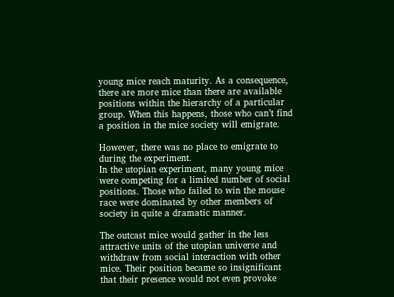young mice reach maturity. As a consequence, there are more mice than there are available positions within the hierarchy of a particular group. When this happens, those who can’t find a position in the mice society will emigrate.

However, there was no place to emigrate to during the experiment.
In the utopian experiment, many young mice were competing for a limited number of social positions. Those who failed to win the mouse race were dominated by other members of society in quite a dramatic manner.

The outcast mice would gather in the less attractive units of the utopian universe and withdraw from social interaction with other mice. Their position became so insignificant that their presence would not even provoke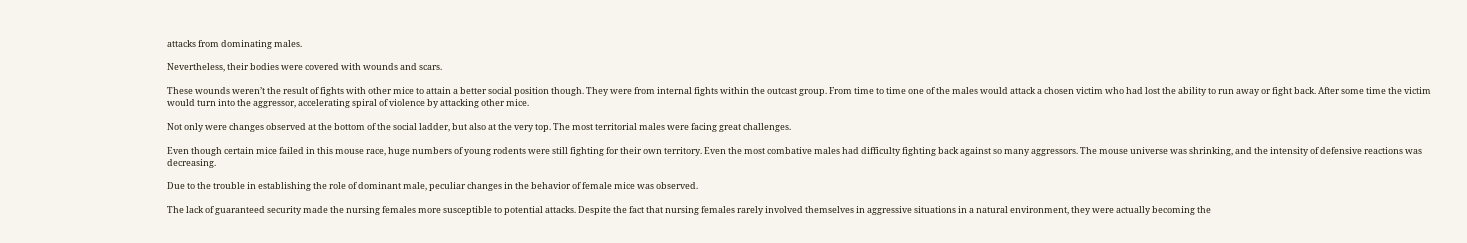attacks from dominating males.

Nevertheless, their bodies were covered with wounds and scars.

These wounds weren’t the result of fights with other mice to attain a better social position though. They were from internal fights within the outcast group. From time to time one of the males would attack a chosen victim who had lost the ability to run away or fight back. After some time the victim would turn into the aggressor, accelerating spiral of violence by attacking other mice.

Not only were changes observed at the bottom of the social ladder, but also at the very top. The most territorial males were facing great challenges.

Even though certain mice failed in this mouse race, huge numbers of young rodents were still fighting for their own territory. Even the most combative males had difficulty fighting back against so many aggressors. The mouse universe was shrinking, and the intensity of defensive reactions was decreasing.

Due to the trouble in establishing the role of dominant male, peculiar changes in the behavior of female mice was observed.

The lack of guaranteed security made the nursing females more susceptible to potential attacks. Despite the fact that nursing females rarely involved themselves in aggressive situations in a natural environment, they were actually becoming the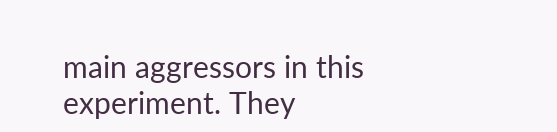main aggressors in this experiment. They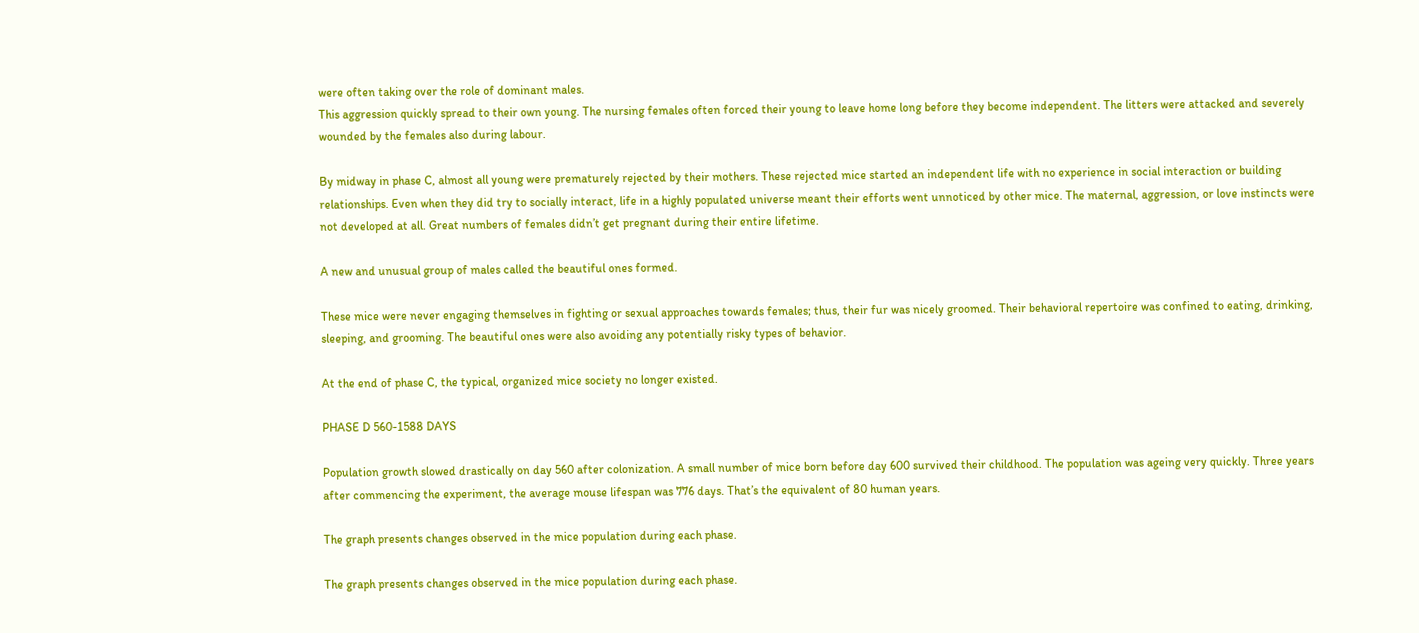were often taking over the role of dominant males.
This aggression quickly spread to their own young. The nursing females often forced their young to leave home long before they become independent. The litters were attacked and severely wounded by the females also during labour.

By midway in phase C, almost all young were prematurely rejected by their mothers. These rejected mice started an independent life with no experience in social interaction or building relationships. Even when they did try to socially interact, life in a highly populated universe meant their efforts went unnoticed by other mice. The maternal, aggression, or love instincts were not developed at all. Great numbers of females didn’t get pregnant during their entire lifetime.

A new and unusual group of males called the beautiful ones formed.

These mice were never engaging themselves in fighting or sexual approaches towards females; thus, their fur was nicely groomed. Their behavioral repertoire was confined to eating, drinking, sleeping, and grooming. The beautiful ones were also avoiding any potentially risky types of behavior.

At the end of phase C, the typical, organized mice society no longer existed.

PHASE D 560-1588 DAYS

Population growth slowed drastically on day 560 after colonization. A small number of mice born before day 600 survived their childhood. The population was ageing very quickly. Three years after commencing the experiment, the average mouse lifespan was 776 days. That’s the equivalent of 80 human years.

The graph presents changes observed in the mice population during each phase.

The graph presents changes observed in the mice population during each phase.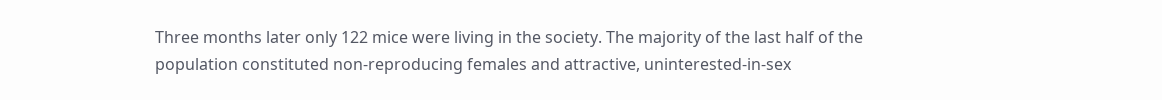Three months later only 122 mice were living in the society. The majority of the last half of the population constituted non-reproducing females and attractive, uninterested-in-sex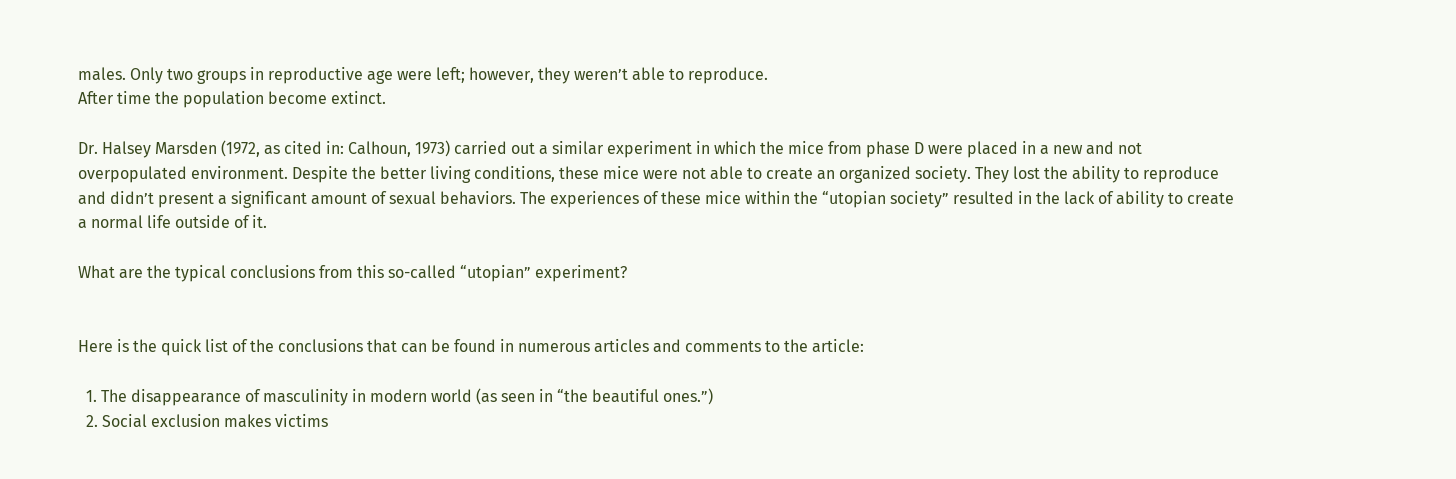males. Only two groups in reproductive age were left; however, they weren’t able to reproduce.
After time the population become extinct.

Dr. Halsey Marsden (1972, as cited in: Calhoun, 1973) carried out a similar experiment in which the mice from phase D were placed in a new and not overpopulated environment. Despite the better living conditions, these mice were not able to create an organized society. They lost the ability to reproduce and didn’t present a significant amount of sexual behaviors. The experiences of these mice within the “utopian society” resulted in the lack of ability to create a normal life outside of it.

What are the typical conclusions from this so-called “utopian” experiment?


Here is the quick list of the conclusions that can be found in numerous articles and comments to the article:

  1. The disappearance of masculinity in modern world (as seen in “the beautiful ones.”)
  2. Social exclusion makes victims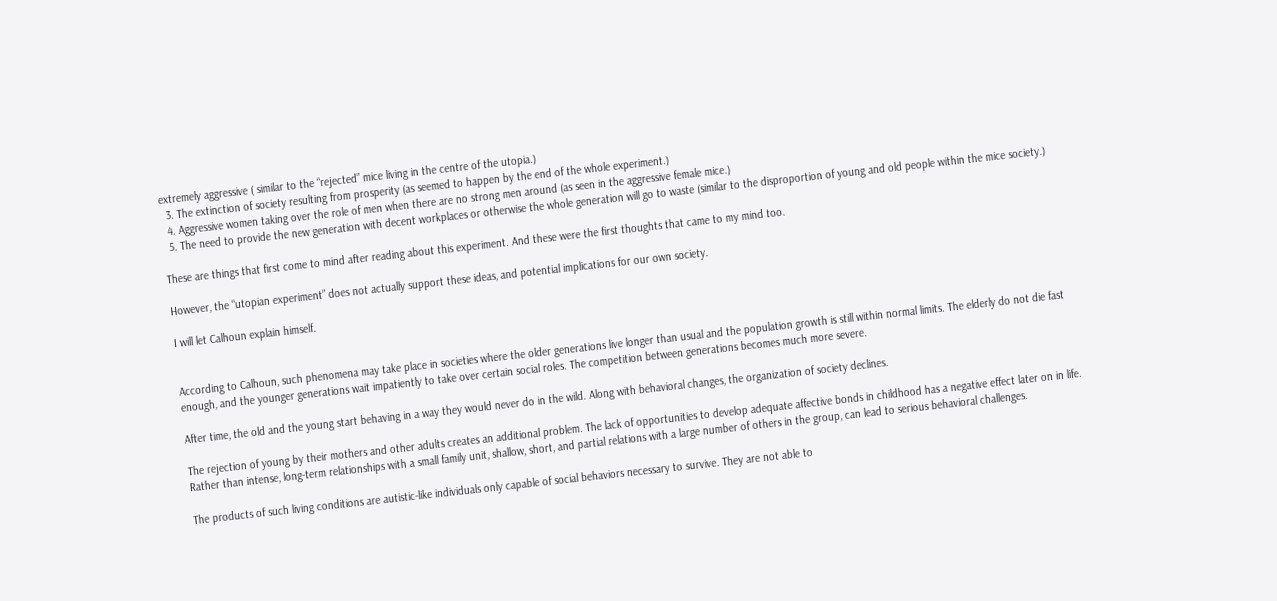extremely aggressive ( similar to the “rejected” mice living in the centre of the utopia.)
  3. The extinction of society resulting from prosperity (as seemed to happen by the end of the whole experiment.)
  4. Aggressive women taking over the role of men when there are no strong men around (as seen in the aggressive female mice.)
  5. The need to provide the new generation with decent workplaces or otherwise the whole generation will go to waste (similar to the disproportion of young and old people within the mice society.)

These are things that first come to mind after reading about this experiment. And these were the first thoughts that came to my mind too.

However, the “utopian experiment” does not actually support these ideas, and potential implications for our own society.

I will let Calhoun explain himself.


According to Calhoun, such phenomena may take place in societies where the older generations live longer than usual and the population growth is still within normal limits. The elderly do not die fast enough, and the younger generations wait impatiently to take over certain social roles. The competition between generations becomes much more severe.

After time, the old and the young start behaving in a way they would never do in the wild. Along with behavioral changes, the organization of society declines.

The rejection of young by their mothers and other adults creates an additional problem. The lack of opportunities to develop adequate affective bonds in childhood has a negative effect later on in life. Rather than intense, long-term relationships with a small family unit, shallow, short, and partial relations with a large number of others in the group, can lead to serious behavioral challenges.

The products of such living conditions are autistic-like individuals only capable of social behaviors necessary to survive. They are not able to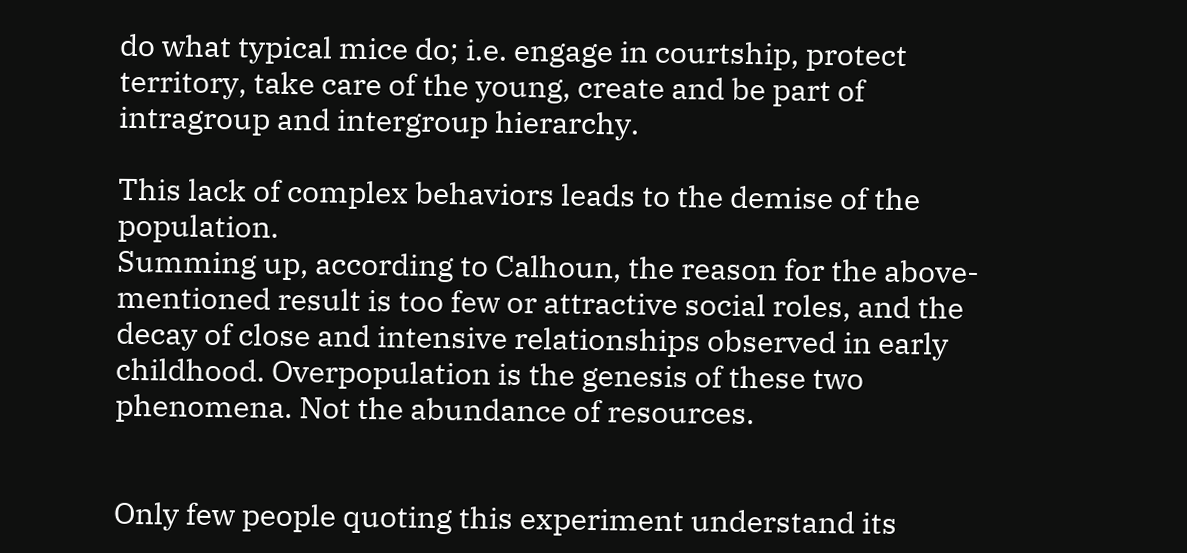do what typical mice do; i.e. engage in courtship, protect territory, take care of the young, create and be part of intragroup and intergroup hierarchy.

This lack of complex behaviors leads to the demise of the population.
Summing up, according to Calhoun, the reason for the above-mentioned result is too few or attractive social roles, and the decay of close and intensive relationships observed in early childhood. Overpopulation is the genesis of these two phenomena. Not the abundance of resources.


Only few people quoting this experiment understand its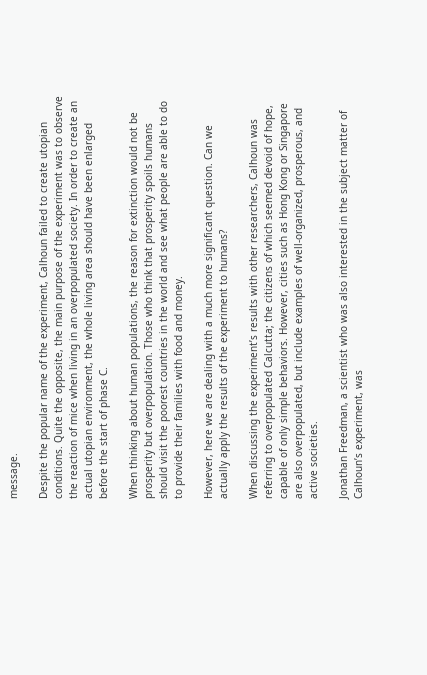message.

Despite the popular name of the experiment, Calhoun failed to create utopian conditions. Quite the opposite, the main purpose of the experiment was to observe the reaction of mice when living in an overpopulated society. In order to create an actual utopian environment, the whole living area should have been enlarged before the start of phase C.

When thinking about human populations, the reason for extinction would not be prosperity but overpopulation. Those who think that prosperity spoils humans should visit the poorest countries in the world and see what people are able to do to provide their families with food and money.

However, here we are dealing with a much more significant question. Can we actually apply the results of the experiment to humans?

When discussing the experiment’s results with other researchers, Calhoun was referring to overpopulated Calcutta; the citizens of which seemed devoid of hope, capable of only simple behaviors. However, cities such as Hong Kong or Singapore are also overpopulated, but include examples of well-organized, prosperous, and active societies.

Jonathan Freedman, a scientist who was also interested in the subject matter of Calhoun’s experiment, was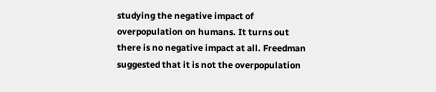studying the negative impact of overpopulation on humans. It turns out there is no negative impact at all. Freedman suggested that it is not the overpopulation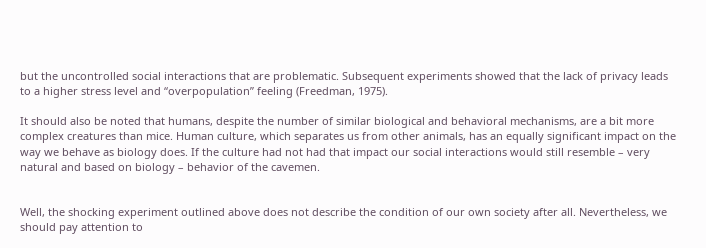but the uncontrolled social interactions that are problematic. Subsequent experiments showed that the lack of privacy leads to a higher stress level and “overpopulation” feeling (Freedman, 1975).

It should also be noted that humans, despite the number of similar biological and behavioral mechanisms, are a bit more complex creatures than mice. Human culture, which separates us from other animals, has an equally significant impact on the way we behave as biology does. If the culture had not had that impact our social interactions would still resemble – very natural and based on biology – behavior of the cavemen.


Well, the shocking experiment outlined above does not describe the condition of our own society after all. Nevertheless, we should pay attention to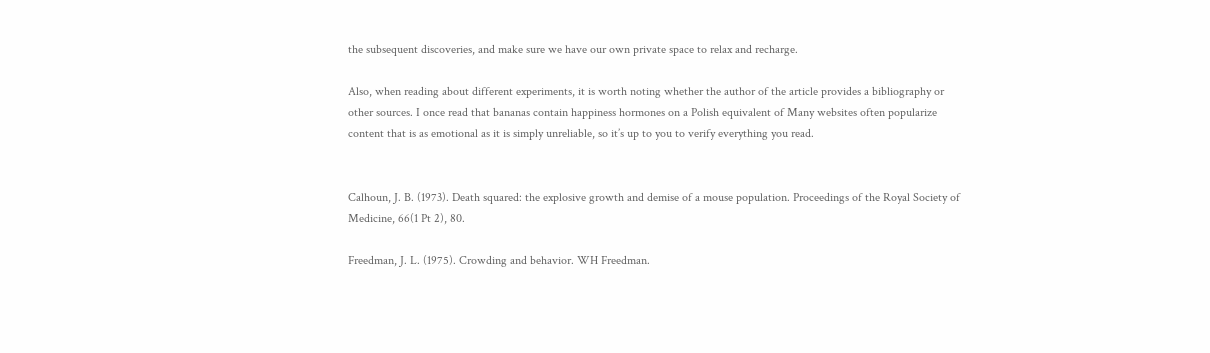the subsequent discoveries, and make sure we have our own private space to relax and recharge.

Also, when reading about different experiments, it is worth noting whether the author of the article provides a bibliography or other sources. I once read that bananas contain happiness hormones on a Polish equivalent of Many websites often popularize content that is as emotional as it is simply unreliable, so it’s up to you to verify everything you read.


Calhoun, J. B. (1973). Death squared: the explosive growth and demise of a mouse population. Proceedings of the Royal Society of Medicine, 66(1 Pt 2), 80.

Freedman, J. L. (1975). Crowding and behavior. WH Freedman.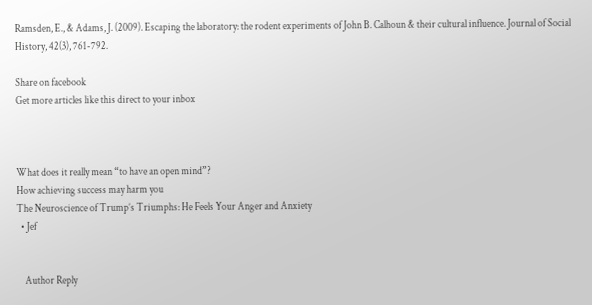Ramsden, E., & Adams, J. (2009). Escaping the laboratory: the rodent experiments of John B. Calhoun & their cultural influence. Journal of Social History, 42(3), 761-792.

Share on facebook
Get more articles like this direct to your inbox



What does it really mean “to have an open mind”?
How achieving success may harm you
The Neuroscience of Trump’s Triumphs: He Feels Your Anger and Anxiety
  • Jef


    Author Reply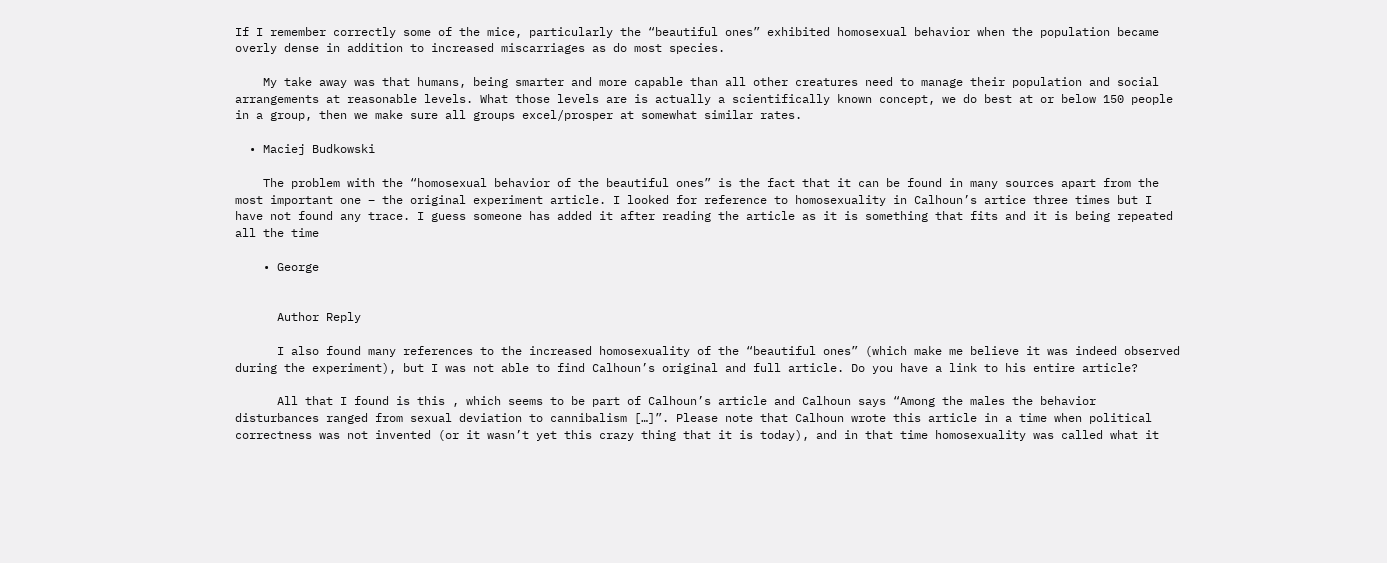If I remember correctly some of the mice, particularly the “beautiful ones” exhibited homosexual behavior when the population became overly dense in addition to increased miscarriages as do most species.

    My take away was that humans, being smarter and more capable than all other creatures need to manage their population and social arrangements at reasonable levels. What those levels are is actually a scientifically known concept, we do best at or below 150 people in a group, then we make sure all groups excel/prosper at somewhat similar rates.

  • Maciej Budkowski

    The problem with the “homosexual behavior of the beautiful ones” is the fact that it can be found in many sources apart from the most important one – the original experiment article. I looked for reference to homosexuality in Calhoun’s artice three times but I have not found any trace. I guess someone has added it after reading the article as it is something that fits and it is being repeated all the time

    • George


      Author Reply

      I also found many references to the increased homosexuality of the “beautiful ones” (which make me believe it was indeed observed during the experiment), but I was not able to find Calhoun’s original and full article. Do you have a link to his entire article?

      All that I found is this , which seems to be part of Calhoun’s article and Calhoun says “Among the males the behavior disturbances ranged from sexual deviation to cannibalism […]”. Please note that Calhoun wrote this article in a time when political correctness was not invented (or it wasn’t yet this crazy thing that it is today), and in that time homosexuality was called what it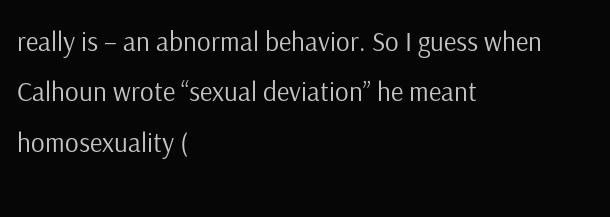really is – an abnormal behavior. So I guess when Calhoun wrote “sexual deviation” he meant homosexuality (